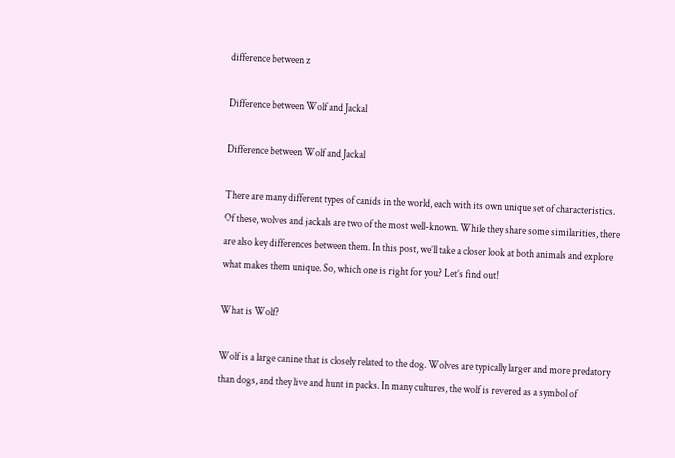difference between z

Difference between Wolf and Jackal

Difference between Wolf and Jackal

There are many different types of canids in the world, each with its own unique set of characteristics. Of these, wolves and jackals are two of the most well-known. While they share some similarities, there are also key differences between them. In this post, we’ll take a closer look at both animals and explore what makes them unique. So, which one is right for you? Let’s find out!

What is Wolf?

Wolf is a large canine that is closely related to the dog. Wolves are typically larger and more predatory than dogs, and they live and hunt in packs. In many cultures, the wolf is revered as a symbol of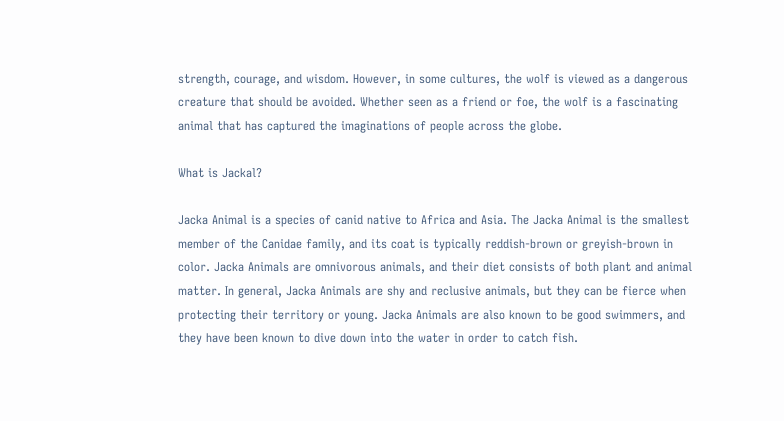strength, courage, and wisdom. However, in some cultures, the wolf is viewed as a dangerous creature that should be avoided. Whether seen as a friend or foe, the wolf is a fascinating animal that has captured the imaginations of people across the globe.

What is Jackal?

Jacka Animal is a species of canid native to Africa and Asia. The Jacka Animal is the smallest member of the Canidae family, and its coat is typically reddish-brown or greyish-brown in color. Jacka Animals are omnivorous animals, and their diet consists of both plant and animal matter. In general, Jacka Animals are shy and reclusive animals, but they can be fierce when protecting their territory or young. Jacka Animals are also known to be good swimmers, and they have been known to dive down into the water in order to catch fish.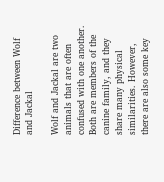Difference between Wolf and Jackal

Wolf and Jackal are two animals that are often confused with one another. Both are members of the canine family, and they share many physical similarities. However, there are also some key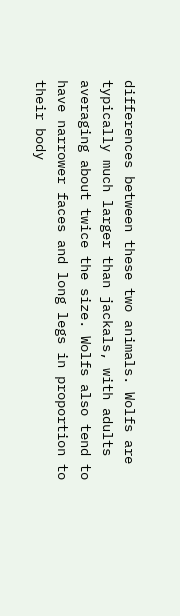differences between these two animals. Wolfs are typically much larger than jackals, with adults averaging about twice the size. Wolfs also tend to have narrower faces and long legs in proportion to their body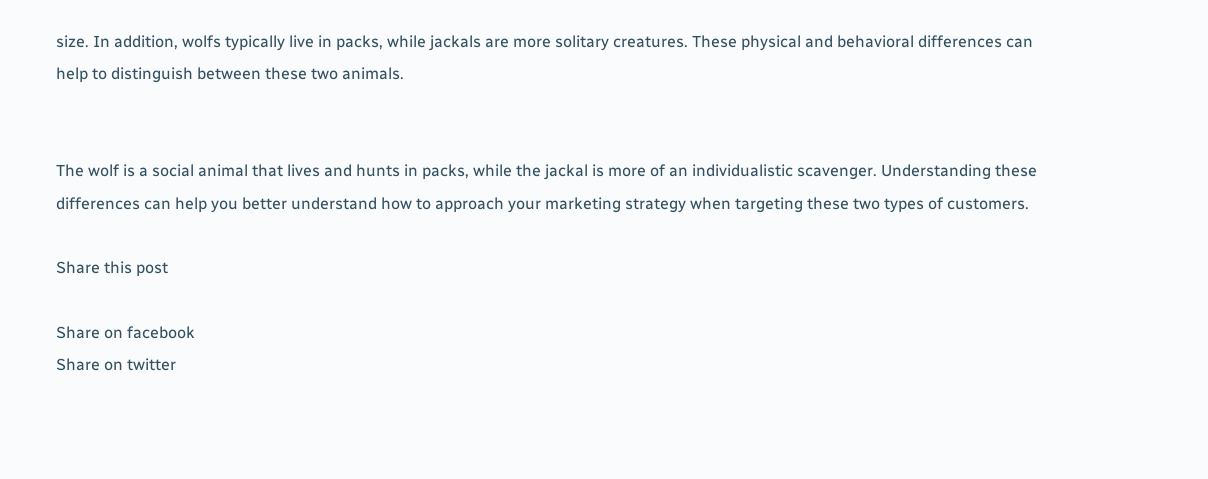size. In addition, wolfs typically live in packs, while jackals are more solitary creatures. These physical and behavioral differences can help to distinguish between these two animals.


The wolf is a social animal that lives and hunts in packs, while the jackal is more of an individualistic scavenger. Understanding these differences can help you better understand how to approach your marketing strategy when targeting these two types of customers.

Share this post

Share on facebook
Share on twitter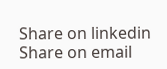Share on linkedin
Share on email